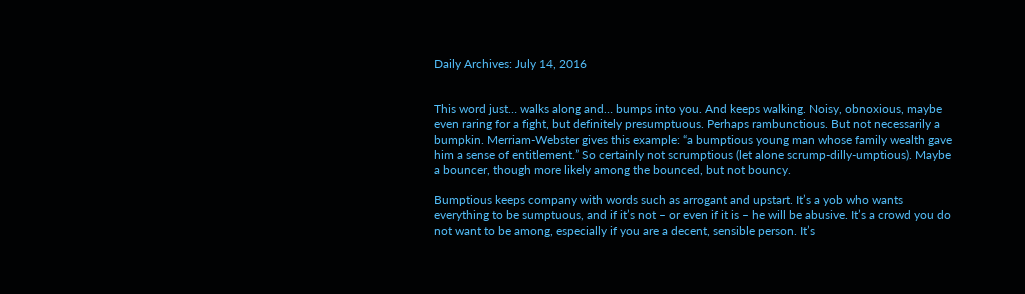Daily Archives: July 14, 2016


This word just… walks along and… bumps into you. And keeps walking. Noisy, obnoxious, maybe even raring for a fight, but definitely presumptuous. Perhaps rambunctious. But not necessarily a bumpkin. Merriam-Webster gives this example: “a bumptious young man whose family wealth gave him a sense of entitlement.” So certainly not scrumptious (let alone scrump-dilly-umptious). Maybe a bouncer, though more likely among the bounced, but not bouncy.

Bumptious keeps company with words such as arrogant and upstart. It’s a yob who wants everything to be sumptuous, and if it’s not – or even if it is – he will be abusive. It’s a crowd you do not want to be among, especially if you are a decent, sensible person. It’s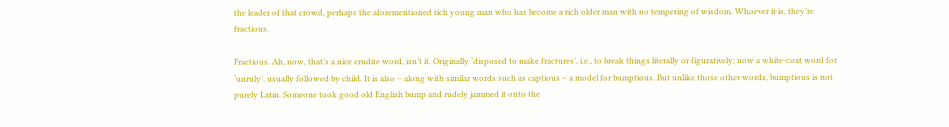the leader of that crowd, perhaps the aforementioned rich young man who has become a rich older man with no tempering of wisdom. Whoever it is, they’re fractious.

Fractious. Ah, now, that’s a nice erudite word, isn’t it. Originally ‘disposed to make fractures’, i.e., to break things literally or figuratively; now a white-coat word for ‘unruly’, usually followed by child. It is also – along with similar words such as captious – a model for bumptious. But unlike those other words, bumptious is not purely Latin. Someone took good old English bump and rudely jammed it onto the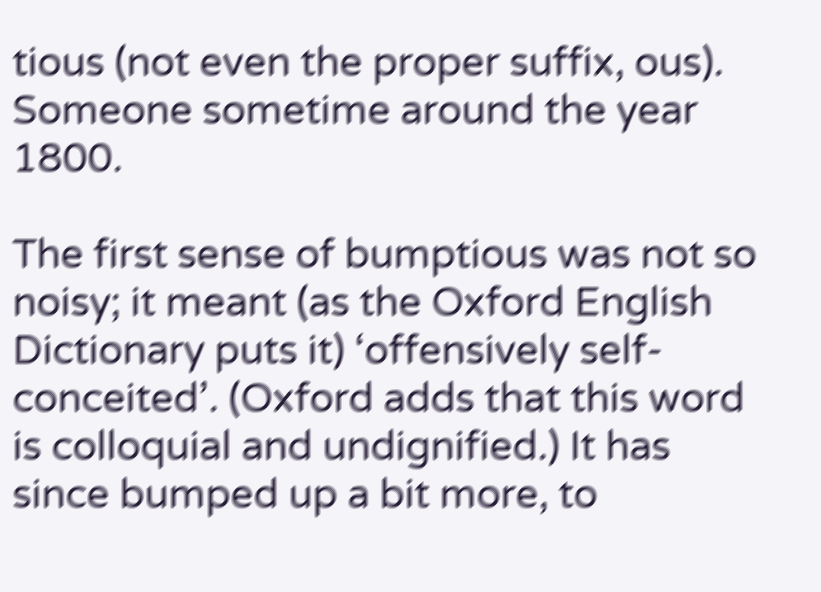tious (not even the proper suffix, ous). Someone sometime around the year 1800.

The first sense of bumptious was not so noisy; it meant (as the Oxford English Dictionary puts it) ‘offensively self-conceited’. (Oxford adds that this word is colloquial and undignified.) It has since bumped up a bit more, to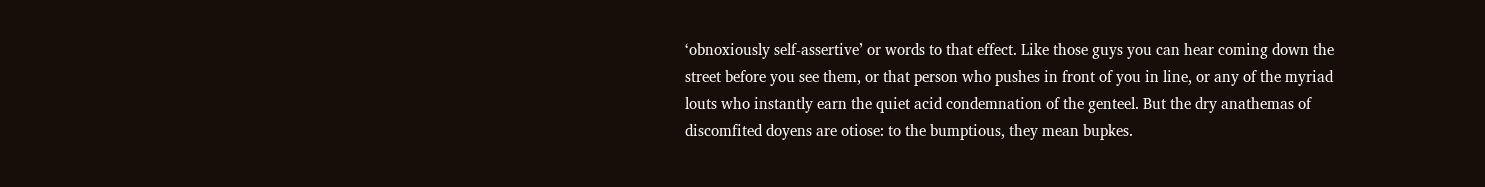‘obnoxiously self-assertive’ or words to that effect. Like those guys you can hear coming down the street before you see them, or that person who pushes in front of you in line, or any of the myriad louts who instantly earn the quiet acid condemnation of the genteel. But the dry anathemas of discomfited doyens are otiose: to the bumptious, they mean bupkes.